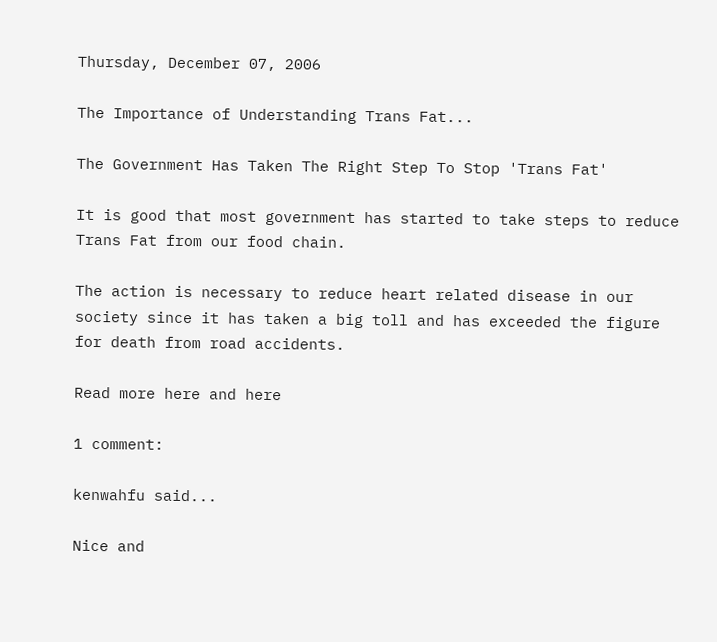Thursday, December 07, 2006

The Importance of Understanding Trans Fat...

The Government Has Taken The Right Step To Stop 'Trans Fat'

It is good that most government has started to take steps to reduce Trans Fat from our food chain.

The action is necessary to reduce heart related disease in our society since it has taken a big toll and has exceeded the figure for death from road accidents.

Read more here and here

1 comment:

kenwahfu said...

Nice and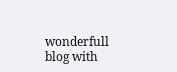wonderfull blog with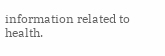information related to health.